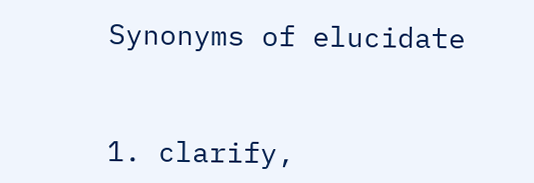Synonyms of elucidate


1. clarify,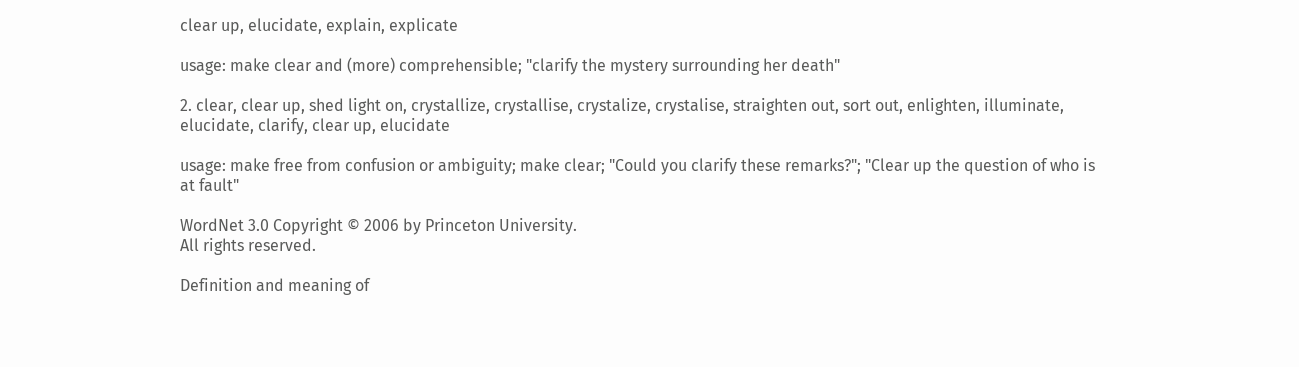clear up, elucidate, explain, explicate

usage: make clear and (more) comprehensible; "clarify the mystery surrounding her death"

2. clear, clear up, shed light on, crystallize, crystallise, crystalize, crystalise, straighten out, sort out, enlighten, illuminate, elucidate, clarify, clear up, elucidate

usage: make free from confusion or ambiguity; make clear; "Could you clarify these remarks?"; "Clear up the question of who is at fault"

WordNet 3.0 Copyright © 2006 by Princeton University.
All rights reserved.

Definition and meaning of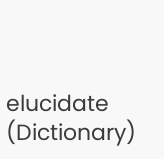elucidate (Dictionary)